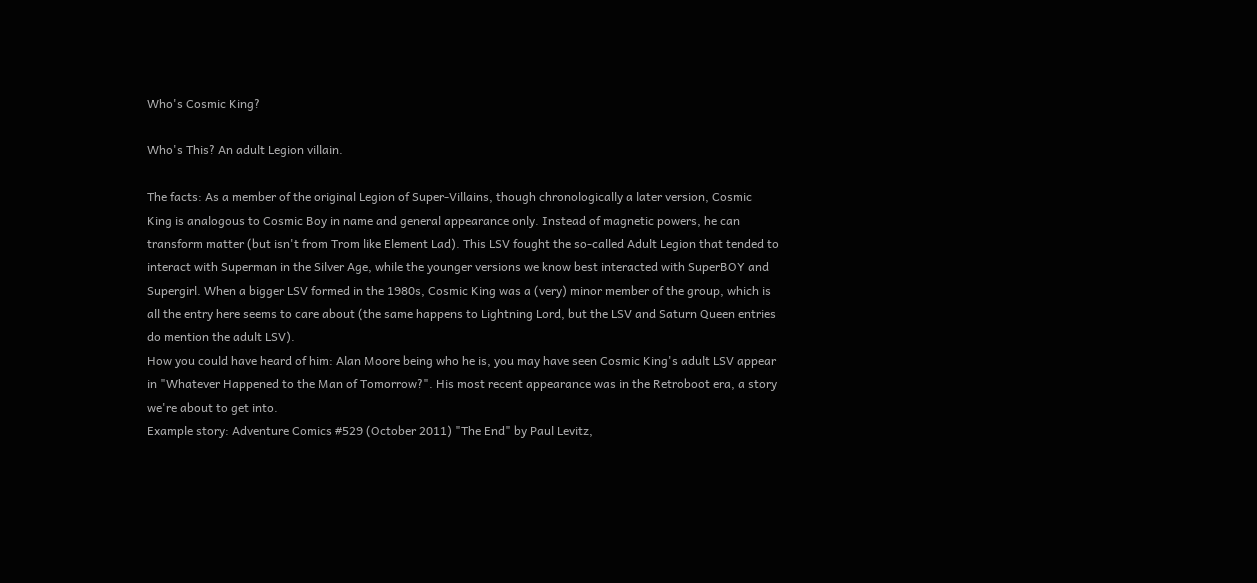Who's Cosmic King?

Who's This? An adult Legion villain.

The facts: As a member of the original Legion of Super-Villains, though chronologically a later version, Cosmic King is analogous to Cosmic Boy in name and general appearance only. Instead of magnetic powers, he can transform matter (but isn't from Trom like Element Lad). This LSV fought the so-called Adult Legion that tended to interact with Superman in the Silver Age, while the younger versions we know best interacted with SuperBOY and Supergirl. When a bigger LSV formed in the 1980s, Cosmic King was a (very) minor member of the group, which is all the entry here seems to care about (the same happens to Lightning Lord, but the LSV and Saturn Queen entries do mention the adult LSV).
How you could have heard of him: Alan Moore being who he is, you may have seen Cosmic King's adult LSV appear in "Whatever Happened to the Man of Tomorrow?". His most recent appearance was in the Retroboot era, a story we're about to get into.
Example story: Adventure Comics #529 (October 2011) "The End" by Paul Levitz,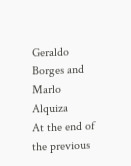Geraldo Borges and Marlo Alquiza
At the end of the previous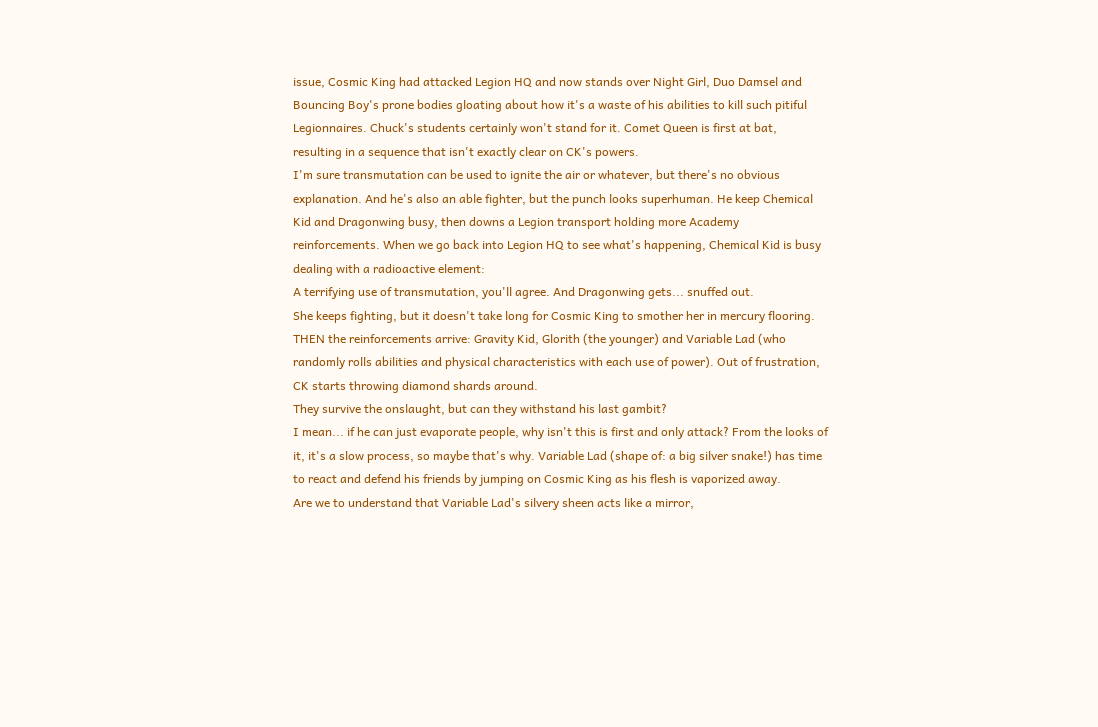issue, Cosmic King had attacked Legion HQ and now stands over Night Girl, Duo Damsel and Bouncing Boy's prone bodies gloating about how it's a waste of his abilities to kill such pitiful Legionnaires. Chuck's students certainly won't stand for it. Comet Queen is first at bat, resulting in a sequence that isn't exactly clear on CK's powers.
I'm sure transmutation can be used to ignite the air or whatever, but there's no obvious explanation. And he's also an able fighter, but the punch looks superhuman. He keep Chemical Kid and Dragonwing busy, then downs a Legion transport holding more Academy reinforcements. When we go back into Legion HQ to see what's happening, Chemical Kid is busy dealing with a radioactive element:
A terrifying use of transmutation, you'll agree. And Dragonwing gets... snuffed out.
She keeps fighting, but it doesn't take long for Cosmic King to smother her in mercury flooring. THEN the reinforcements arrive: Gravity Kid, Glorith (the younger) and Variable Lad (who randomly rolls abilities and physical characteristics with each use of power). Out of frustration, CK starts throwing diamond shards around.
They survive the onslaught, but can they withstand his last gambit?
I mean... if he can just evaporate people, why isn't this is first and only attack? From the looks of it, it's a slow process, so maybe that's why. Variable Lad (shape of: a big silver snake!) has time to react and defend his friends by jumping on Cosmic King as his flesh is vaporized away.
Are we to understand that Variable Lad's silvery sheen acts like a mirror,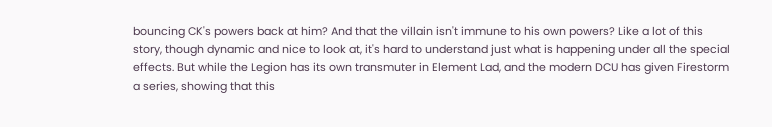bouncing CK's powers back at him? And that the villain isn't immune to his own powers? Like a lot of this story, though dynamic and nice to look at, it's hard to understand just what is happening under all the special effects. But while the Legion has its own transmuter in Element Lad, and the modern DCU has given Firestorm a series, showing that this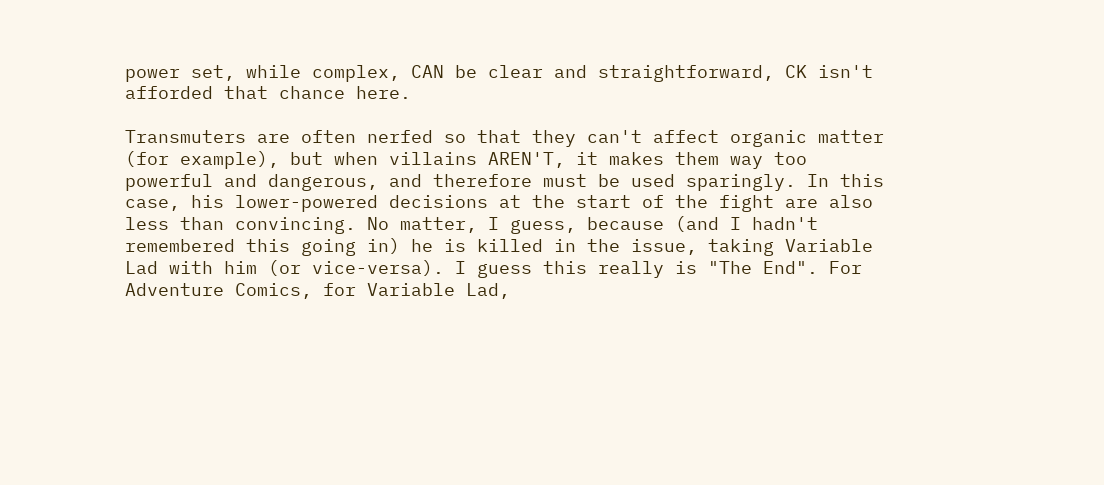power set, while complex, CAN be clear and straightforward, CK isn't afforded that chance here.

Transmuters are often nerfed so that they can't affect organic matter (for example), but when villains AREN'T, it makes them way too powerful and dangerous, and therefore must be used sparingly. In this case, his lower-powered decisions at the start of the fight are also less than convincing. No matter, I guess, because (and I hadn't remembered this going in) he is killed in the issue, taking Variable Lad with him (or vice-versa). I guess this really is "The End". For Adventure Comics, for Variable Lad,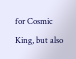for Cosmic King, but also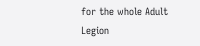for the whole Adult Legion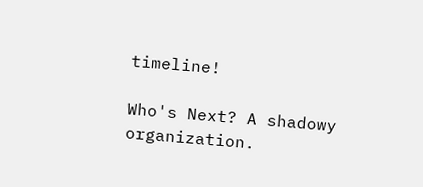timeline!

Who's Next? A shadowy organization.